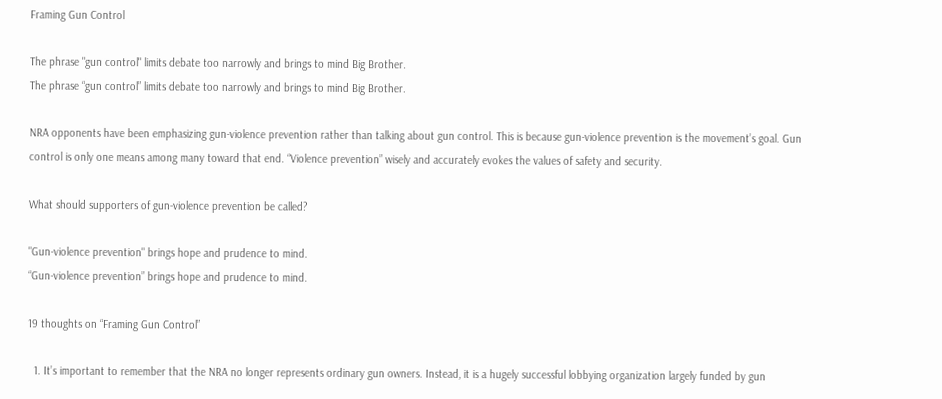Framing Gun Control

The phrase "gun control" limits debate too narrowly and brings to mind Big Brother.
The phrase “gun control” limits debate too narrowly and brings to mind Big Brother.

NRA opponents have been emphasizing gun-violence prevention rather than talking about gun control. This is because gun-violence prevention is the movement’s goal. Gun control is only one means among many toward that end. “Violence prevention” wisely and accurately evokes the values of safety and security.

What should supporters of gun-violence prevention be called?

"Gun-violence prevention" brings hope and prudence to mind.
“Gun-violence prevention” brings hope and prudence to mind.

19 thoughts on “Framing Gun Control”

  1. It’s important to remember that the NRA no longer represents ordinary gun owners. Instead, it is a hugely successful lobbying organization largely funded by gun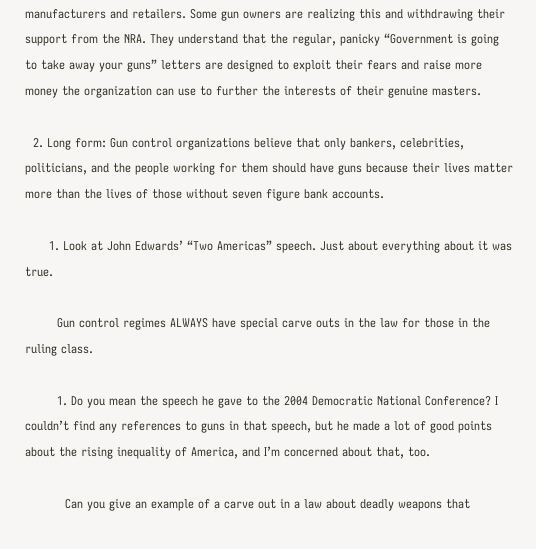manufacturers and retailers. Some gun owners are realizing this and withdrawing their support from the NRA. They understand that the regular, panicky “Government is going to take away your guns” letters are designed to exploit their fears and raise more money the organization can use to further the interests of their genuine masters.

  2. Long form: Gun control organizations believe that only bankers, celebrities, politicians, and the people working for them should have guns because their lives matter more than the lives of those without seven figure bank accounts.

      1. Look at John Edwards’ “Two Americas” speech. Just about everything about it was true.

        Gun control regimes ALWAYS have special carve outs in the law for those in the ruling class.

        1. Do you mean the speech he gave to the 2004 Democratic National Conference? I couldn’t find any references to guns in that speech, but he made a lot of good points about the rising inequality of America, and I’m concerned about that, too.

          Can you give an example of a carve out in a law about deadly weapons that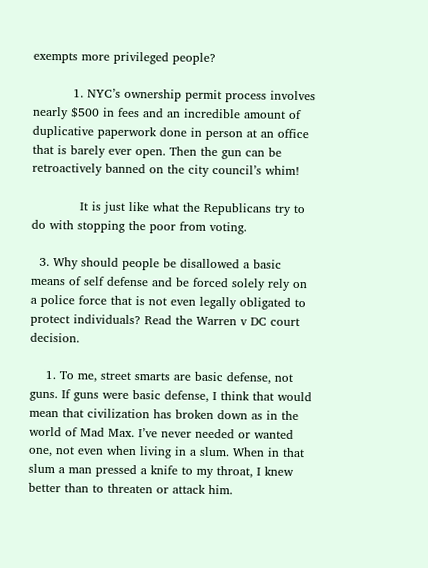exempts more privileged people?

          1. NYC’s ownership permit process involves nearly $500 in fees and an incredible amount of duplicative paperwork done in person at an office that is barely ever open. Then the gun can be retroactively banned on the city council’s whim!

            It is just like what the Republicans try to do with stopping the poor from voting.

  3. Why should people be disallowed a basic means of self defense and be forced solely rely on a police force that is not even legally obligated to protect individuals? Read the Warren v DC court decision.

    1. To me, street smarts are basic defense, not guns. If guns were basic defense, I think that would mean that civilization has broken down as in the world of Mad Max. I’ve never needed or wanted one, not even when living in a slum. When in that slum a man pressed a knife to my throat, I knew better than to threaten or attack him.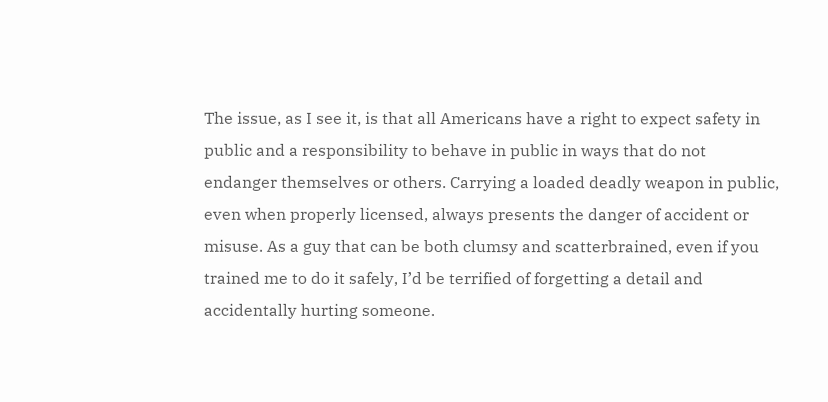The issue, as I see it, is that all Americans have a right to expect safety in public and a responsibility to behave in public in ways that do not endanger themselves or others. Carrying a loaded deadly weapon in public, even when properly licensed, always presents the danger of accident or misuse. As a guy that can be both clumsy and scatterbrained, even if you trained me to do it safely, I’d be terrified of forgetting a detail and accidentally hurting someone.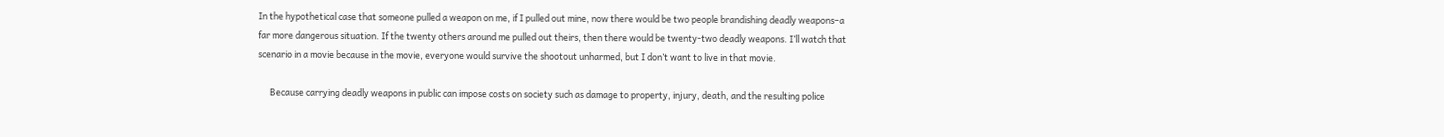In the hypothetical case that someone pulled a weapon on me, if I pulled out mine, now there would be two people brandishing deadly weapons–a far more dangerous situation. If the twenty others around me pulled out theirs, then there would be twenty-two deadly weapons. I’ll watch that scenario in a movie because in the movie, everyone would survive the shootout unharmed, but I don’t want to live in that movie.

      Because carrying deadly weapons in public can impose costs on society such as damage to property, injury, death, and the resulting police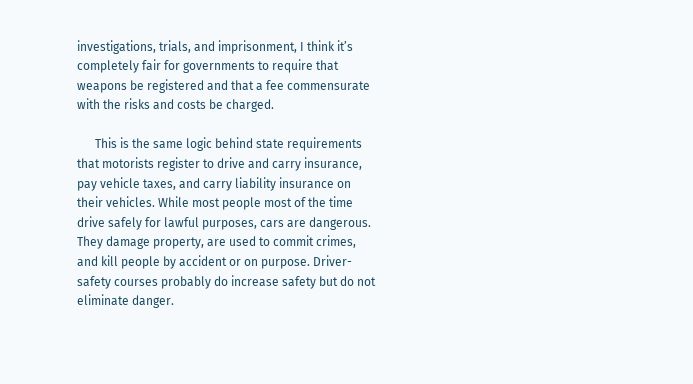investigations, trials, and imprisonment, I think it’s completely fair for governments to require that weapons be registered and that a fee commensurate with the risks and costs be charged.

      This is the same logic behind state requirements that motorists register to drive and carry insurance, pay vehicle taxes, and carry liability insurance on their vehicles. While most people most of the time drive safely for lawful purposes, cars are dangerous. They damage property, are used to commit crimes, and kill people by accident or on purpose. Driver-safety courses probably do increase safety but do not eliminate danger.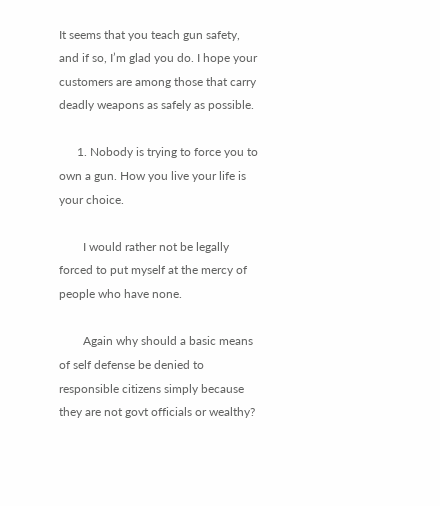It seems that you teach gun safety, and if so, I’m glad you do. I hope your customers are among those that carry deadly weapons as safely as possible.

      1. Nobody is trying to force you to own a gun. How you live your life is your choice.

        I would rather not be legally forced to put myself at the mercy of people who have none.

        Again why should a basic means of self defense be denied to responsible citizens simply because they are not govt officials or wealthy?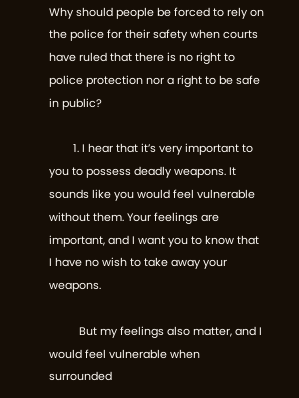Why should people be forced to rely on the police for their safety when courts have ruled that there is no right to police protection nor a right to be safe in public?

        1. I hear that it’s very important to you to possess deadly weapons. It sounds like you would feel vulnerable without them. Your feelings are important, and I want you to know that I have no wish to take away your weapons.

          But my feelings also matter, and I would feel vulnerable when surrounded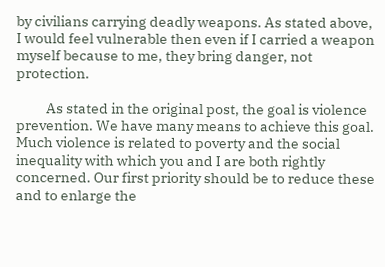by civilians carrying deadly weapons. As stated above, I would feel vulnerable then even if I carried a weapon myself because to me, they bring danger, not protection.

          As stated in the original post, the goal is violence prevention. We have many means to achieve this goal. Much violence is related to poverty and the social inequality with which you and I are both rightly concerned. Our first priority should be to reduce these and to enlarge the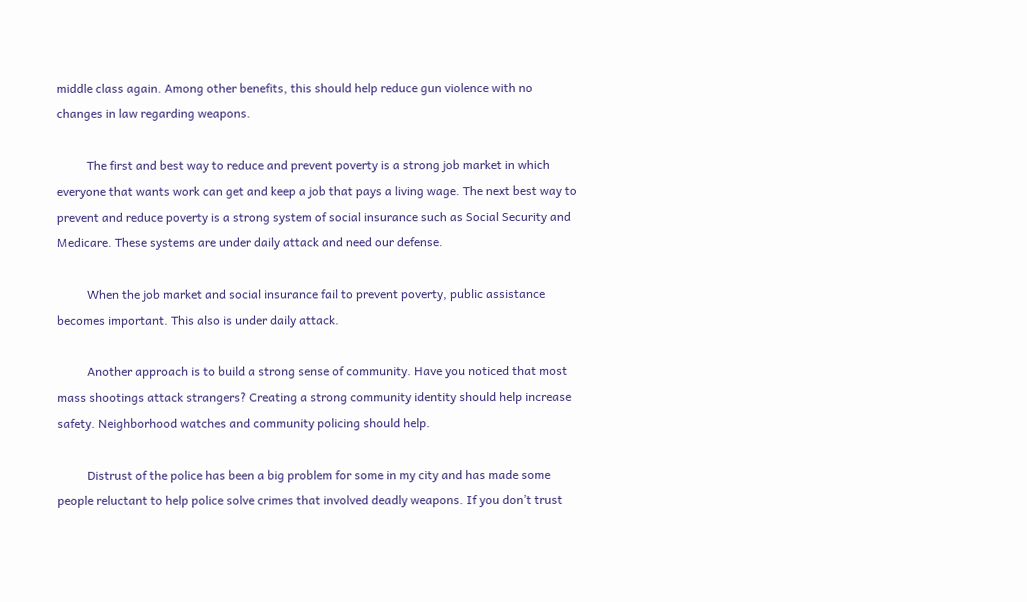middle class again. Among other benefits, this should help reduce gun violence with no changes in law regarding weapons.

          The first and best way to reduce and prevent poverty is a strong job market in which everyone that wants work can get and keep a job that pays a living wage. The next best way to prevent and reduce poverty is a strong system of social insurance such as Social Security and Medicare. These systems are under daily attack and need our defense.

          When the job market and social insurance fail to prevent poverty, public assistance becomes important. This also is under daily attack.

          Another approach is to build a strong sense of community. Have you noticed that most mass shootings attack strangers? Creating a strong community identity should help increase safety. Neighborhood watches and community policing should help.

          Distrust of the police has been a big problem for some in my city and has made some people reluctant to help police solve crimes that involved deadly weapons. If you don’t trust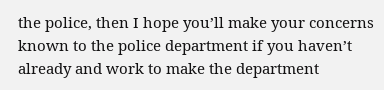the police, then I hope you’ll make your concerns known to the police department if you haven’t already and work to make the department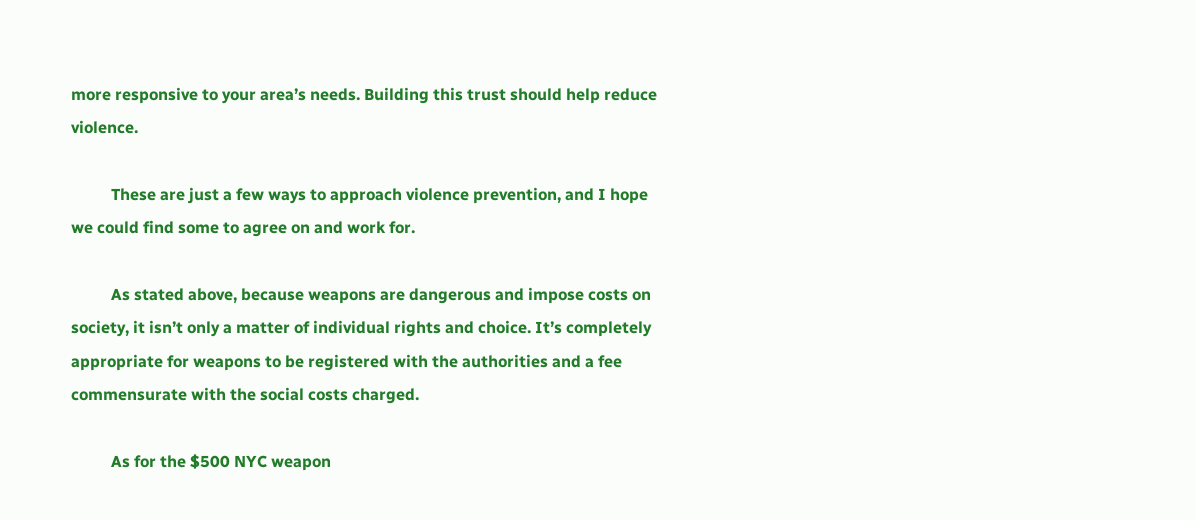more responsive to your area’s needs. Building this trust should help reduce violence.

          These are just a few ways to approach violence prevention, and I hope we could find some to agree on and work for.

          As stated above, because weapons are dangerous and impose costs on society, it isn’t only a matter of individual rights and choice. It’s completely appropriate for weapons to be registered with the authorities and a fee commensurate with the social costs charged.

          As for the $500 NYC weapon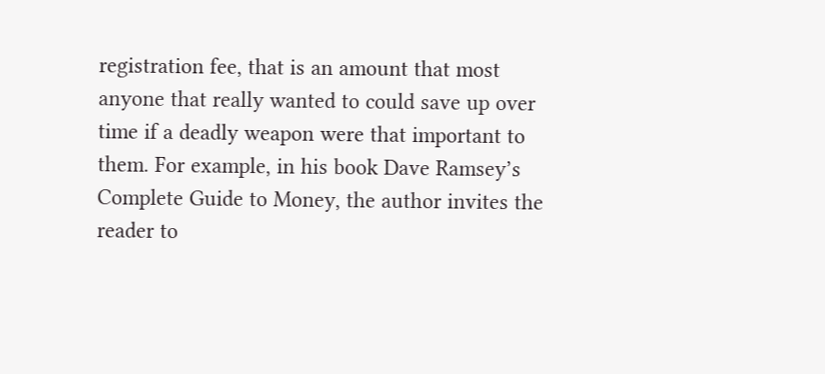registration fee, that is an amount that most anyone that really wanted to could save up over time if a deadly weapon were that important to them. For example, in his book Dave Ramsey’s Complete Guide to Money, the author invites the reader to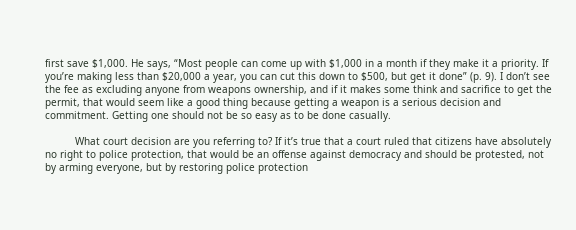first save $1,000. He says, “Most people can come up with $1,000 in a month if they make it a priority. If you’re making less than $20,000 a year, you can cut this down to $500, but get it done” (p. 9). I don’t see the fee as excluding anyone from weapons ownership, and if it makes some think and sacrifice to get the permit, that would seem like a good thing because getting a weapon is a serious decision and commitment. Getting one should not be so easy as to be done casually.

          What court decision are you referring to? If it’s true that a court ruled that citizens have absolutely no right to police protection, that would be an offense against democracy and should be protested, not by arming everyone, but by restoring police protection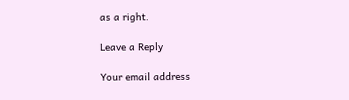as a right.

Leave a Reply

Your email address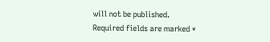will not be published. Required fields are marked *